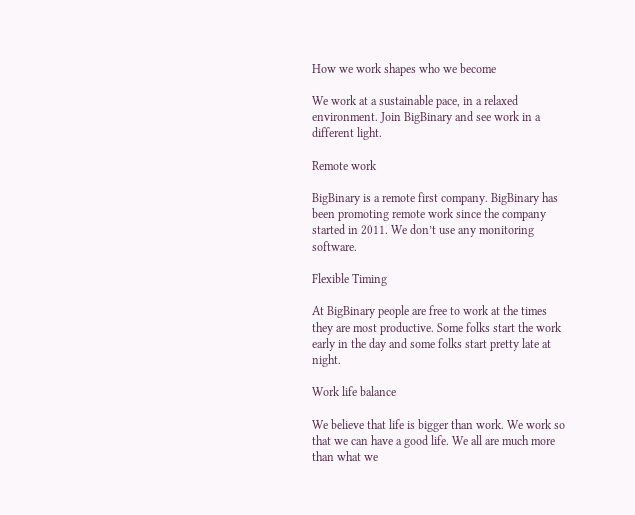How we work shapes who we become

We work at a sustainable pace, in a relaxed environment. Join BigBinary and see work in a different light.

Remote work

BigBinary is a remote first company. BigBinary has been promoting remote work since the company started in 2011. We don’t use any monitoring software.

Flexible Timing

At BigBinary people are free to work at the times they are most productive. Some folks start the work early in the day and some folks start pretty late at night.

Work life balance

We believe that life is bigger than work. We work so that we can have a good life. We all are much more than what we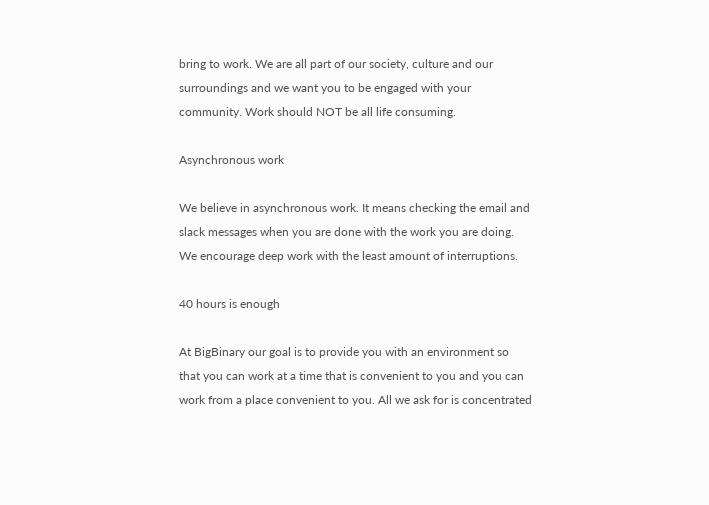bring to work. We are all part of our society, culture and our surroundings and we want you to be engaged with your community. Work should NOT be all life consuming.

Asynchronous work

We believe in asynchronous work. It means checking the email and slack messages when you are done with the work you are doing. We encourage deep work with the least amount of interruptions.

40 hours is enough

At BigBinary our goal is to provide you with an environment so that you can work at a time that is convenient to you and you can work from a place convenient to you. All we ask for is concentrated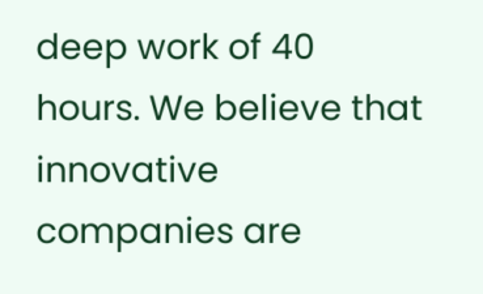deep work of 40 hours. We believe that innovative companies are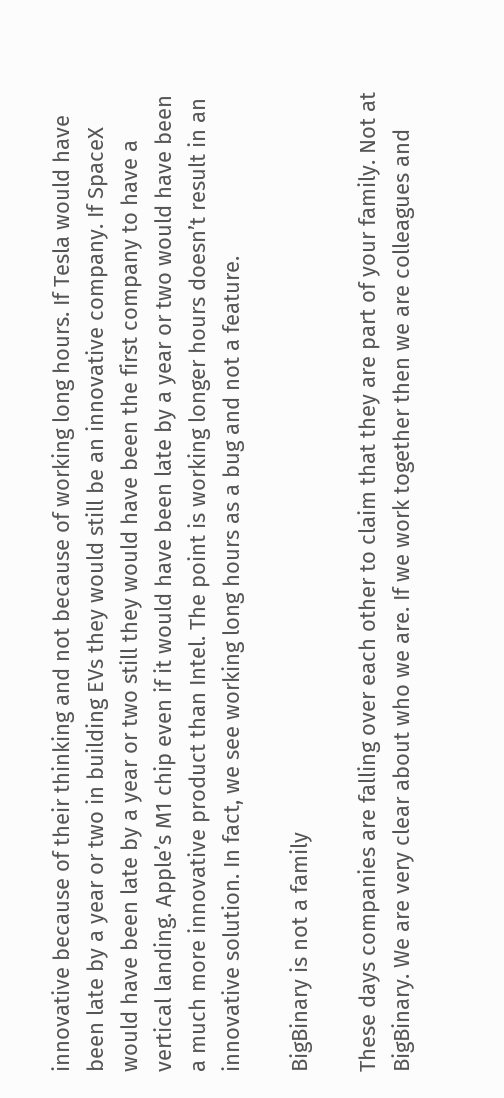innovative because of their thinking and not because of working long hours. If Tesla would have been late by a year or two in building EVs they would still be an innovative company. If SpaceX would have been late by a year or two still they would have been the first company to have a vertical landing. Apple’s M1 chip even if it would have been late by a year or two would have been a much more innovative product than Intel. The point is working longer hours doesn’t result in an innovative solution. In fact, we see working long hours as a bug and not a feature.

BigBinary is not a family

These days companies are falling over each other to claim that they are part of your family. Not at BigBinary. We are very clear about who we are. If we work together then we are colleagues and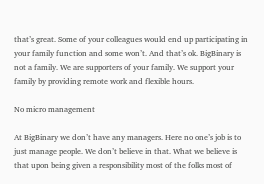that’s great. Some of your colleagues would end up participating in your family function and some won’t. And that’s ok. BigBinary is not a family. We are supporters of your family. We support your family by providing remote work and flexible hours.

No micro management

At BigBinary we don’t have any managers. Here no one’s job is to just manage people. We don’t believe in that. What we believe is that upon being given a responsibility most of the folks most of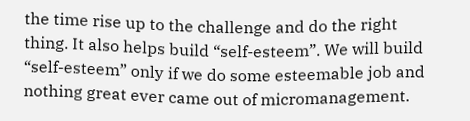the time rise up to the challenge and do the right thing. It also helps build “self-esteem”. We will build “self-esteem” only if we do some esteemable job and nothing great ever came out of micromanagement.